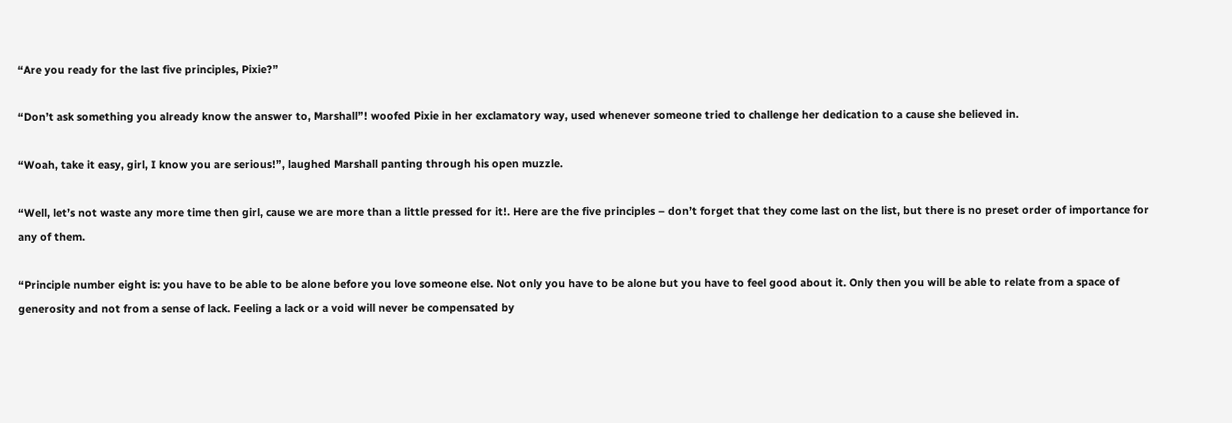“Are you ready for the last five principles, Pixie?”

“Don’t ask something you already know the answer to, Marshall”! woofed Pixie in her exclamatory way, used whenever someone tried to challenge her dedication to a cause she believed in.

“Woah, take it easy, girl, I know you are serious!”, laughed Marshall panting through his open muzzle.

“Well, let’s not waste any more time then girl, cause we are more than a little pressed for it!. Here are the five principles – don’t forget that they come last on the list, but there is no preset order of importance for any of them.

“Principle number eight is: you have to be able to be alone before you love someone else. Not only you have to be alone but you have to feel good about it. Only then you will be able to relate from a space of generosity and not from a sense of lack. Feeling a lack or a void will never be compensated by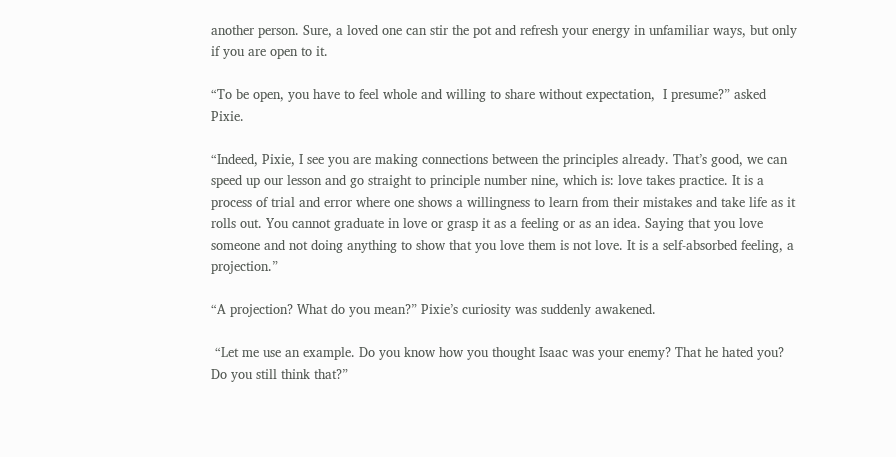another person. Sure, a loved one can stir the pot and refresh your energy in unfamiliar ways, but only if you are open to it.

“To be open, you have to feel whole and willing to share without expectation,  I presume?” asked Pixie.

“Indeed, Pixie, I see you are making connections between the principles already. That’s good, we can speed up our lesson and go straight to principle number nine, which is: love takes practice. It is a process of trial and error where one shows a willingness to learn from their mistakes and take life as it rolls out. You cannot graduate in love or grasp it as a feeling or as an idea. Saying that you love someone and not doing anything to show that you love them is not love. It is a self-absorbed feeling, a projection.”

“A projection? What do you mean?” Pixie’s curiosity was suddenly awakened.

 “Let me use an example. Do you know how you thought Isaac was your enemy? That he hated you? Do you still think that?”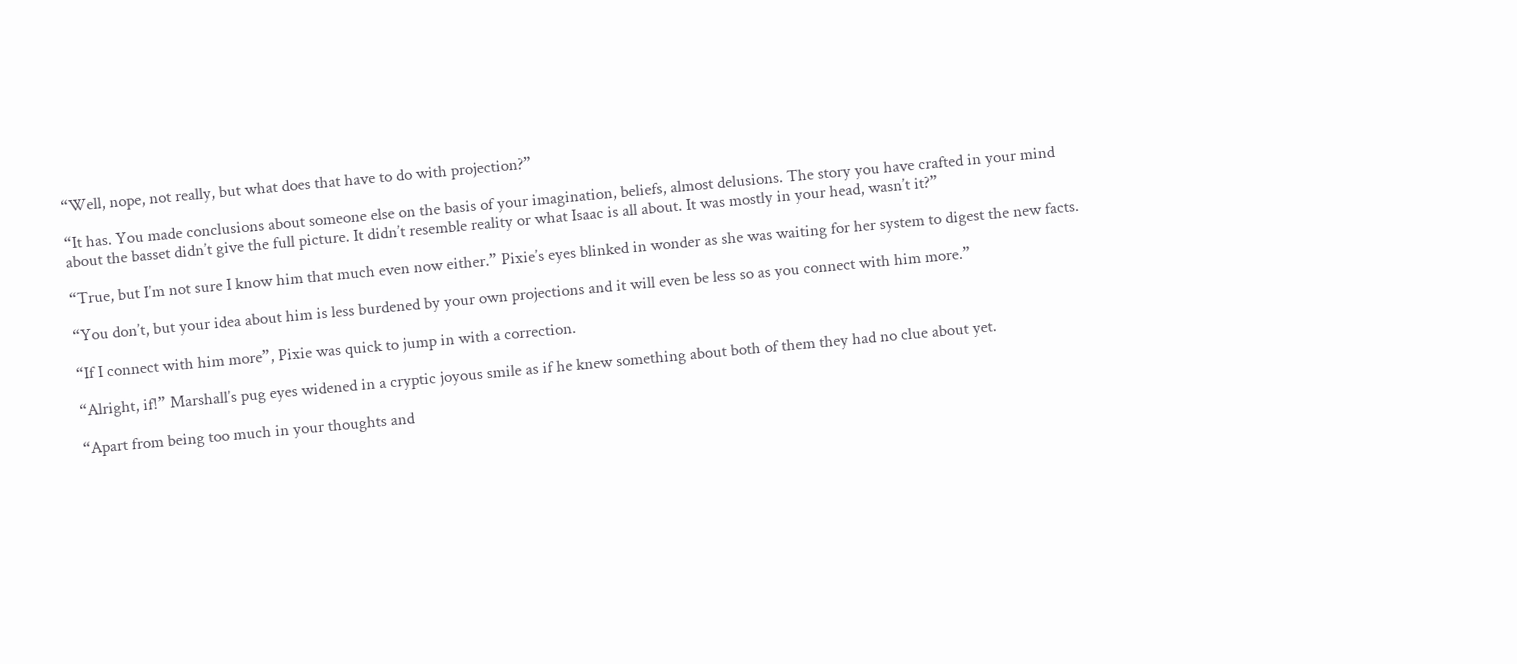“Well, nope, not really, but what does that have to do with projection?”

“It has. You made conclusions about someone else on the basis of your imagination, beliefs, almost delusions. The story you have crafted in your mind about the basset didn’t give the full picture. It didn’t resemble reality or what Isaac is all about. It was mostly in your head, wasn’t it?”

“True, but I’m not sure I know him that much even now either.” Pixie’s eyes blinked in wonder as she was waiting for her system to digest the new facts.

“You don’t, but your idea about him is less burdened by your own projections and it will even be less so as you connect with him more.”

“If I connect with him more”, Pixie was quick to jump in with a correction.

“Alright, if!” Marshall’s pug eyes widened in a cryptic joyous smile as if he knew something about both of them they had no clue about yet.

“Apart from being too much in your thoughts and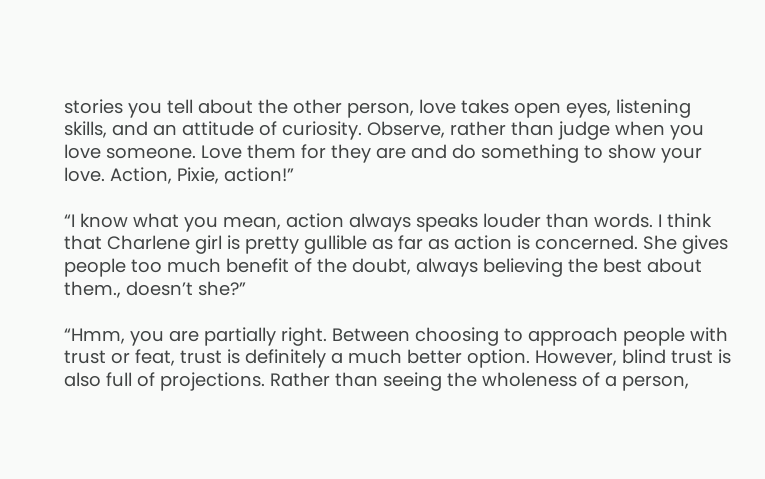stories you tell about the other person, love takes open eyes, listening skills, and an attitude of curiosity. Observe, rather than judge when you love someone. Love them for they are and do something to show your love. Action, Pixie, action!”

“I know what you mean, action always speaks louder than words. I think that Charlene girl is pretty gullible as far as action is concerned. She gives people too much benefit of the doubt, always believing the best about them., doesn’t she?”

“Hmm, you are partially right. Between choosing to approach people with trust or feat, trust is definitely a much better option. However, blind trust is also full of projections. Rather than seeing the wholeness of a person,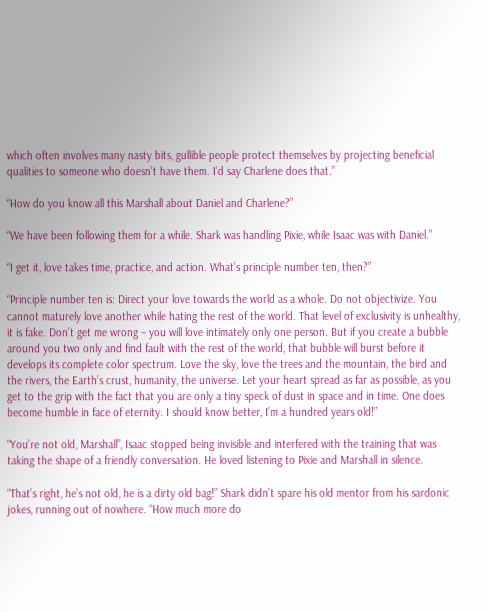which often involves many nasty bits, gullible people protect themselves by projecting beneficial qualities to someone who doesn’t have them. I’d say Charlene does that.”

“How do you know all this Marshall about Daniel and Charlene?”

“We have been following them for a while. Shark was handling Pixie, while Isaac was with Daniel.”

“I get it, love takes time, practice, and action. What’s principle number ten, then?”

“Principle number ten is: Direct your love towards the world as a whole. Do not objectivize. You cannot maturely love another while hating the rest of the world. That level of exclusivity is unhealthy, it is fake. Don’t get me wrong – you will love intimately only one person. But if you create a bubble around you two only and find fault with the rest of the world, that bubble will burst before it develops its complete color spectrum. Love the sky, love the trees and the mountain, the bird and the rivers, the Earth’s crust, humanity, the universe. Let your heart spread as far as possible, as you get to the grip with the fact that you are only a tiny speck of dust in space and in time. One does become humble in face of eternity. I should know better, I’m a hundred years old!”

“You’re not old, Marshall”, Isaac stopped being invisible and interfered with the training that was taking the shape of a friendly conversation. He loved listening to Pixie and Marshall in silence.

“That’s right, he’s not old, he is a dirty old bag!” Shark didn’t spare his old mentor from his sardonic jokes, running out of nowhere. “How much more do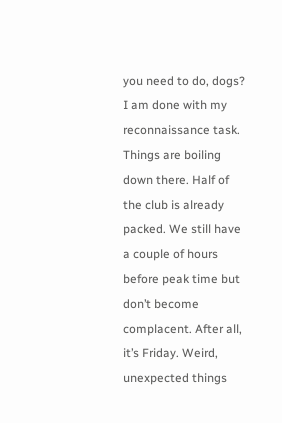you need to do, dogs? I am done with my reconnaissance task. Things are boiling down there. Half of the club is already packed. We still have a couple of hours before peak time but don’t become complacent. After all, it’s Friday. Weird, unexpected things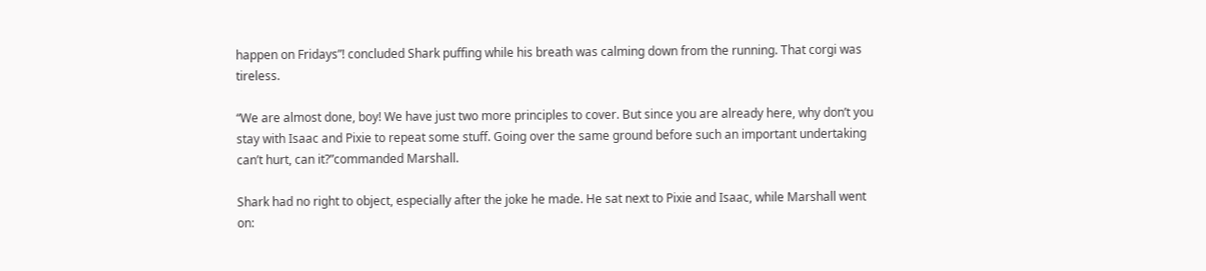happen on Fridays”! concluded Shark puffing while his breath was calming down from the running. That corgi was tireless.

“We are almost done, boy! We have just two more principles to cover. But since you are already here, why don’t you stay with Isaac and Pixie to repeat some stuff. Going over the same ground before such an important undertaking can’t hurt, can it?”commanded Marshall.

Shark had no right to object, especially after the joke he made. He sat next to Pixie and Isaac, while Marshall went on: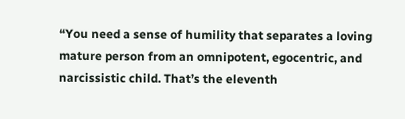“You need a sense of humility that separates a loving mature person from an omnipotent, egocentric, and narcissistic child. That’s the eleventh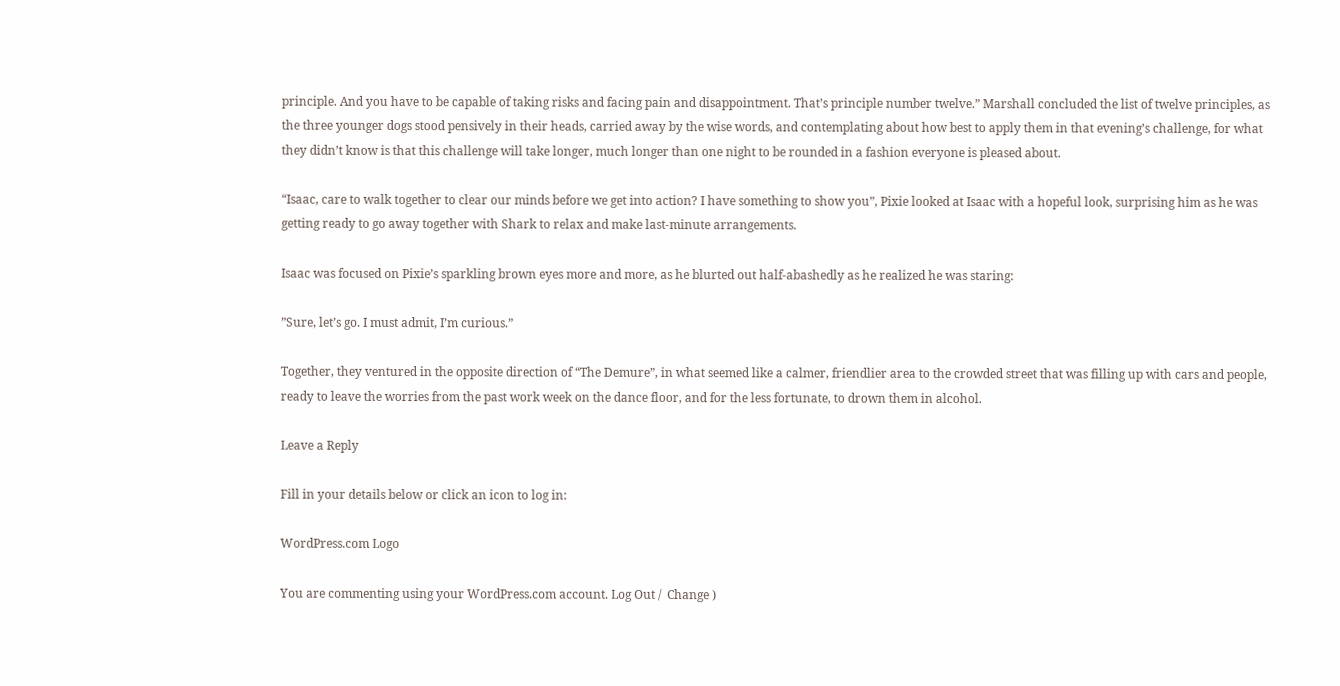principle. And you have to be capable of taking risks and facing pain and disappointment. That’s principle number twelve.” Marshall concluded the list of twelve principles, as the three younger dogs stood pensively in their heads, carried away by the wise words, and contemplating about how best to apply them in that evening’s challenge, for what they didn’t know is that this challenge will take longer, much longer than one night to be rounded in a fashion everyone is pleased about.

“Isaac, care to walk together to clear our minds before we get into action? I have something to show you”, Pixie looked at Isaac with a hopeful look, surprising him as he was getting ready to go away together with Shark to relax and make last-minute arrangements.

Isaac was focused on Pixie’s sparkling brown eyes more and more, as he blurted out half-abashedly as he realized he was staring:

”Sure, let’s go. I must admit, I’m curious.”

Together, they ventured in the opposite direction of “The Demure”, in what seemed like a calmer, friendlier area to the crowded street that was filling up with cars and people, ready to leave the worries from the past work week on the dance floor, and for the less fortunate, to drown them in alcohol.

Leave a Reply

Fill in your details below or click an icon to log in:

WordPress.com Logo

You are commenting using your WordPress.com account. Log Out /  Change )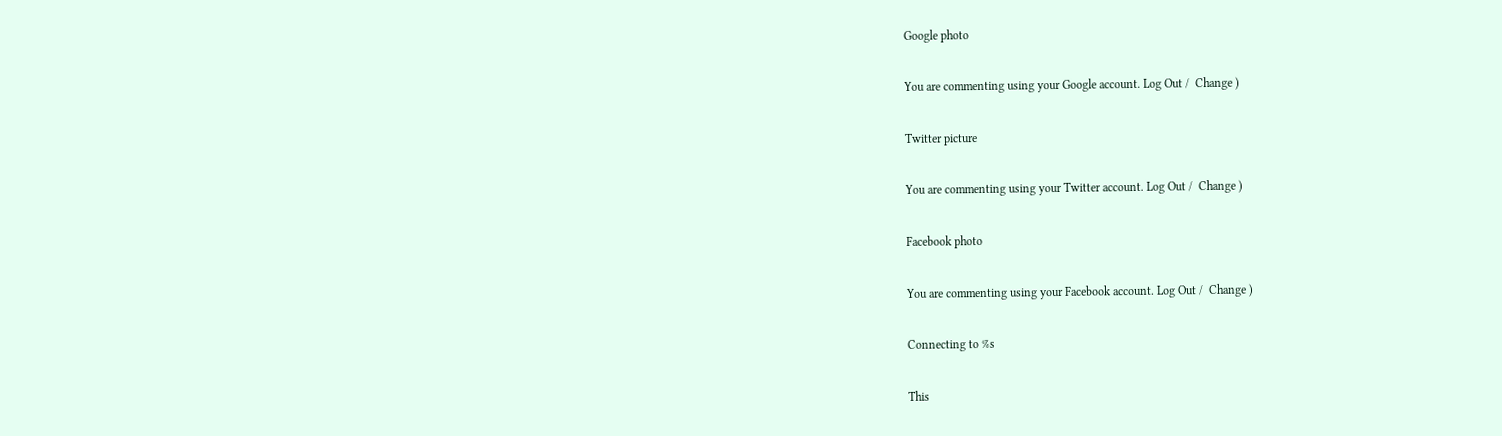Google photo

You are commenting using your Google account. Log Out /  Change )

Twitter picture

You are commenting using your Twitter account. Log Out /  Change )

Facebook photo

You are commenting using your Facebook account. Log Out /  Change )

Connecting to %s

This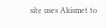site uses Akismet to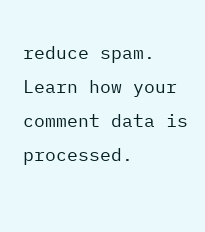reduce spam. Learn how your comment data is processed.